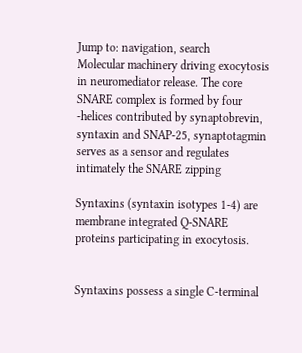Jump to: navigation, search
Molecular machinery driving exocytosis in neuromediator release. The core SNARE complex is formed by four -helices contributed by synaptobrevin, syntaxin and SNAP-25, synaptotagmin serves as a sensor and regulates intimately the SNARE zipping

Syntaxins (syntaxin isotypes 1-4) are membrane integrated Q-SNARE proteins participating in exocytosis.


Syntaxins possess a single C-terminal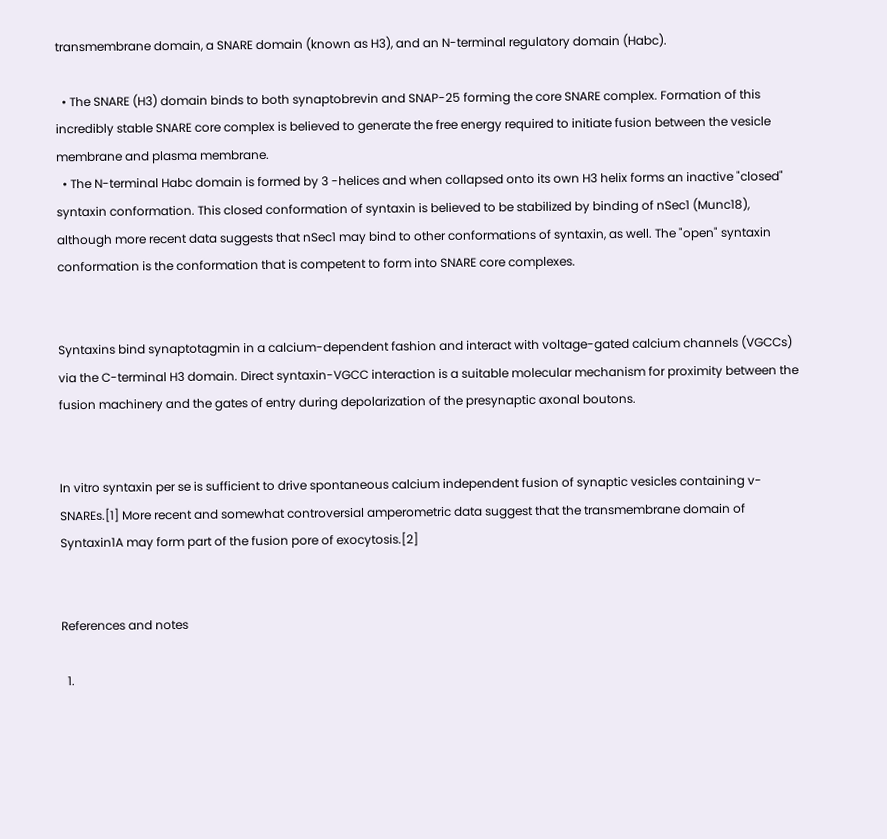transmembrane domain, a SNARE domain (known as H3), and an N-terminal regulatory domain (Habc).

  • The SNARE (H3) domain binds to both synaptobrevin and SNAP-25 forming the core SNARE complex. Formation of this incredibly stable SNARE core complex is believed to generate the free energy required to initiate fusion between the vesicle membrane and plasma membrane.
  • The N-terminal Habc domain is formed by 3 -helices and when collapsed onto its own H3 helix forms an inactive "closed" syntaxin conformation. This closed conformation of syntaxin is believed to be stabilized by binding of nSec1 (Munc18), although more recent data suggests that nSec1 may bind to other conformations of syntaxin, as well. The "open" syntaxin conformation is the conformation that is competent to form into SNARE core complexes.


Syntaxins bind synaptotagmin in a calcium-dependent fashion and interact with voltage-gated calcium channels (VGCCs) via the C-terminal H3 domain. Direct syntaxin-VGCC interaction is a suitable molecular mechanism for proximity between the fusion machinery and the gates of entry during depolarization of the presynaptic axonal boutons.


In vitro syntaxin per se is sufficient to drive spontaneous calcium independent fusion of synaptic vesicles containing v-SNAREs.[1] More recent and somewhat controversial amperometric data suggest that the transmembrane domain of Syntaxin1A may form part of the fusion pore of exocytosis.[2]


References and notes

  1.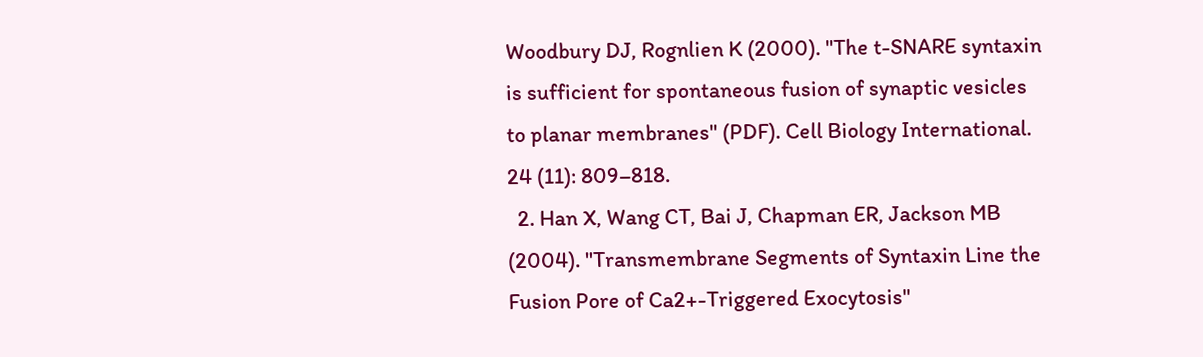Woodbury DJ, Rognlien K (2000). "The t-SNARE syntaxin is sufficient for spontaneous fusion of synaptic vesicles to planar membranes" (PDF). Cell Biology International. 24 (11): 809–818.
  2. Han X, Wang CT, Bai J, Chapman ER, Jackson MB (2004). "Transmembrane Segments of Syntaxin Line the Fusion Pore of Ca2+-Triggered Exocytosis"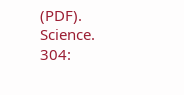(PDF). Science. 304: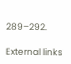289–292.

External links